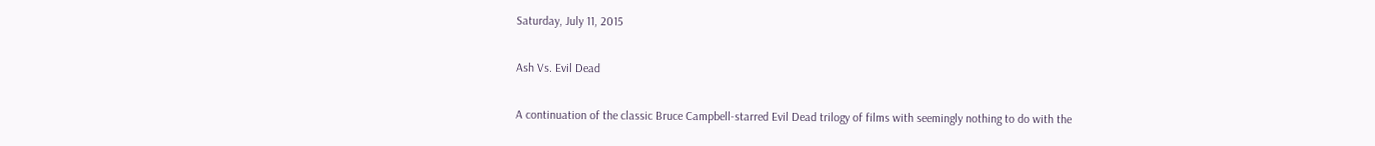Saturday, July 11, 2015

Ash Vs. Evil Dead

A continuation of the classic Bruce Campbell-starred Evil Dead trilogy of films with seemingly nothing to do with the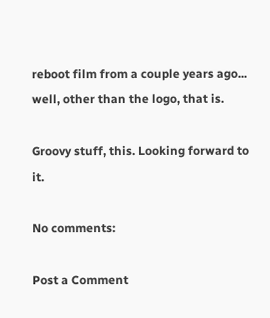reboot film from a couple years ago... well, other than the logo, that is.

Groovy stuff, this. Looking forward to it.

No comments:

Post a Comment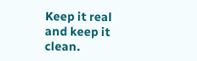Keep it real and keep it clean.